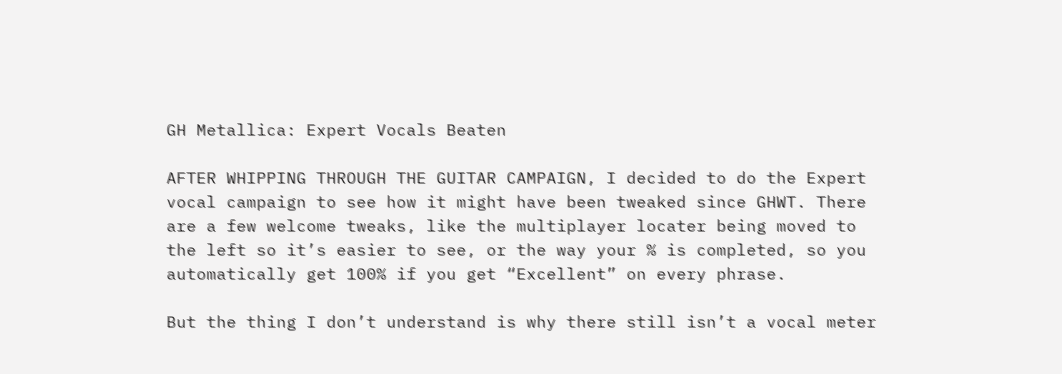GH Metallica: Expert Vocals Beaten

AFTER WHIPPING THROUGH THE GUITAR CAMPAIGN, I decided to do the Expert vocal campaign to see how it might have been tweaked since GHWT. There are a few welcome tweaks, like the multiplayer locater being moved to the left so it’s easier to see, or the way your % is completed, so you automatically get 100% if you get “Excellent” on every phrase.

But the thing I don’t understand is why there still isn’t a vocal meter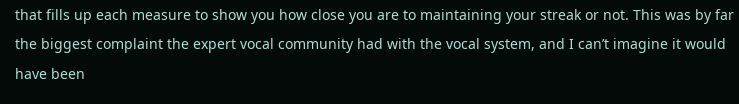that fills up each measure to show you how close you are to maintaining your streak or not. This was by far the biggest complaint the expert vocal community had with the vocal system, and I can’t imagine it would have been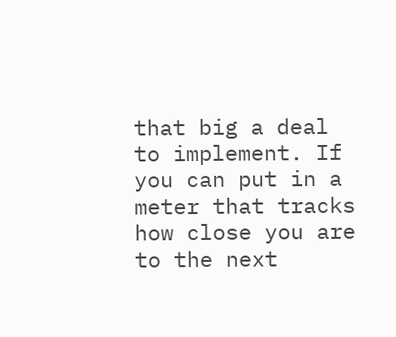that big a deal to implement. If you can put in a meter that tracks how close you are to the next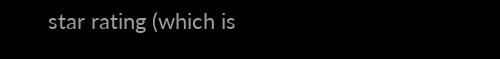star rating (which is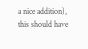a nice addition), this should have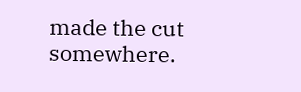made the cut somewhere.